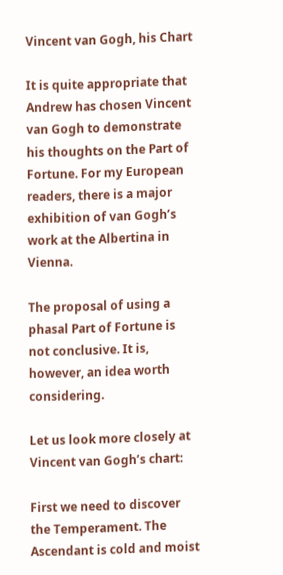Vincent van Gogh, his Chart

It is quite appropriate that Andrew has chosen Vincent van Gogh to demonstrate his thoughts on the Part of Fortune. For my European readers, there is a major exhibition of van Gogh’s work at the Albertina in Vienna.

The proposal of using a phasal Part of Fortune is not conclusive. It is, however, an idea worth considering.

Let us look more closely at Vincent van Gogh’s chart:

First we need to discover the Temperament. The Ascendant is cold and moist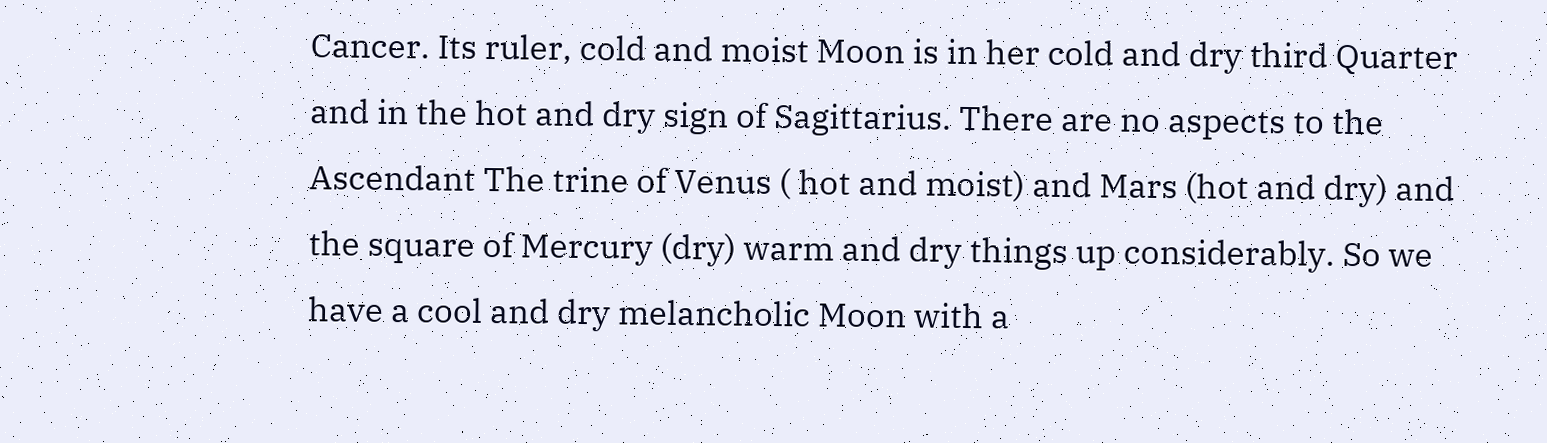Cancer. Its ruler, cold and moist Moon is in her cold and dry third Quarter and in the hot and dry sign of Sagittarius. There are no aspects to the Ascendant The trine of Venus ( hot and moist) and Mars (hot and dry) and the square of Mercury (dry) warm and dry things up considerably. So we have a cool and dry melancholic Moon with a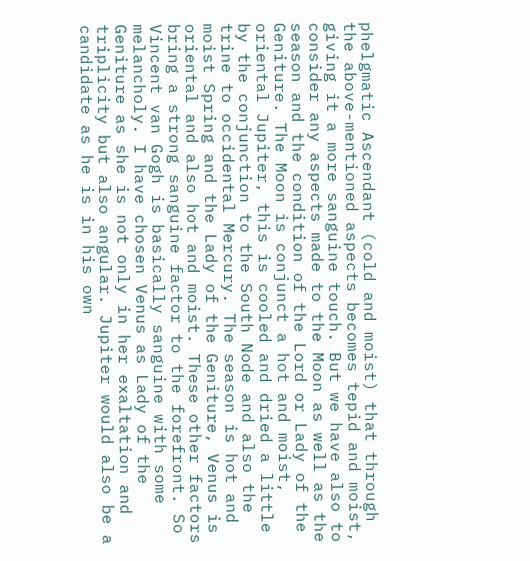phelgmatic Ascendant (cold and moist) that through the above-mentioned aspects becomes tepid and moist, giving it a more sanguine touch. But we have also to consider any aspects made to the Moon as well as the season and the condition of the Lord or Lady of the Geniture. The Moon is conjunct a hot and moist, oriental Jupiter, this is cooled and dried a little by the conjunction to the South Node and also the trine to occidental Mercury. The season is hot and moist Spring and the Lady of the Geniture, Venus is oriental and also hot and moist. These other factors bring a strong sanguine factor to the forefront. So Vincent van Gogh is basically sanguine with some melancholy. I have chosen Venus as Lady of the Geniture as she is not only in her exaltation and triplicity but also angular. Jupiter would also be a candidate as he is in his own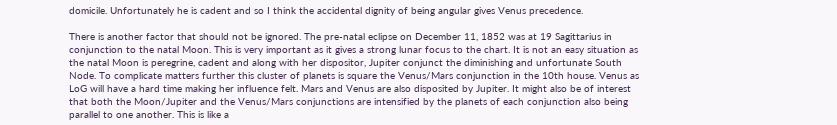domicile. Unfortunately he is cadent and so I think the accidental dignity of being angular gives Venus precedence.

There is another factor that should not be ignored. The pre-natal eclipse on December 11, 1852 was at 19 Sagittarius in conjunction to the natal Moon. This is very important as it gives a strong lunar focus to the chart. It is not an easy situation as the natal Moon is peregrine, cadent and along with her dispositor, Jupiter conjunct the diminishing and unfortunate South Node. To complicate matters further this cluster of planets is square the Venus/Mars conjunction in the 10th house. Venus as LoG will have a hard time making her influence felt. Mars and Venus are also disposited by Jupiter. It might also be of interest that both the Moon/Jupiter and the Venus/Mars conjunctions are intensified by the planets of each conjunction also being parallel to one another. This is like a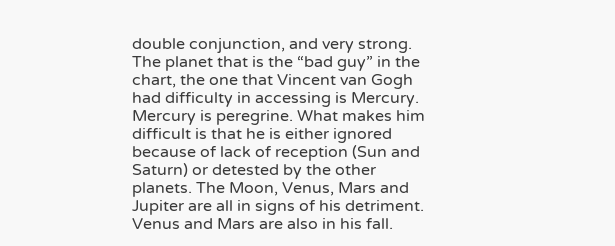double conjunction, and very strong. The planet that is the “bad guy” in the chart, the one that Vincent van Gogh had difficulty in accessing is Mercury. Mercury is peregrine. What makes him difficult is that he is either ignored because of lack of reception (Sun and Saturn) or detested by the other planets. The Moon, Venus, Mars and Jupiter are all in signs of his detriment. Venus and Mars are also in his fall.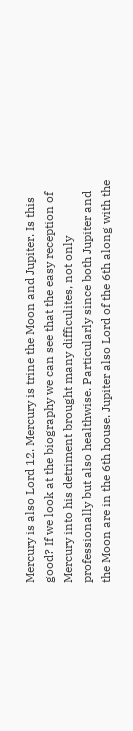Mercury is also Lord 12. Mercury is trine the Moon and Jupiter. Is this good? If we look at the biography we can see that the easy reception of Mercury into his detriment brought many difficulites, not only professionally but also healthwise. Particularly since both Jupiter and the Moon are in the 6th house. Jupiter also Lord of the 6th along with the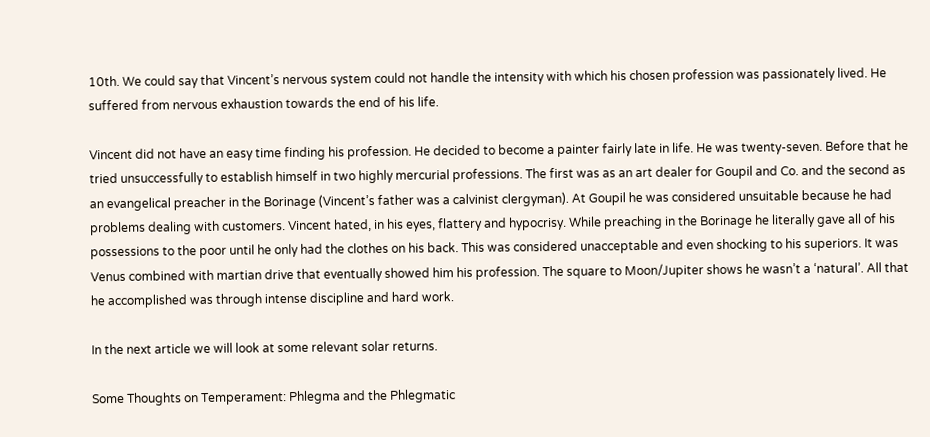10th. We could say that Vincent’s nervous system could not handle the intensity with which his chosen profession was passionately lived. He suffered from nervous exhaustion towards the end of his life.

Vincent did not have an easy time finding his profession. He decided to become a painter fairly late in life. He was twenty-seven. Before that he tried unsuccessfully to establish himself in two highly mercurial professions. The first was as an art dealer for Goupil and Co. and the second as an evangelical preacher in the Borinage (Vincent’s father was a calvinist clergyman). At Goupil he was considered unsuitable because he had problems dealing with customers. Vincent hated, in his eyes, flattery and hypocrisy. While preaching in the Borinage he literally gave all of his possessions to the poor until he only had the clothes on his back. This was considered unacceptable and even shocking to his superiors. It was Venus combined with martian drive that eventually showed him his profession. The square to Moon/Jupiter shows he wasn’t a ‘natural’. All that he accomplished was through intense discipline and hard work.

In the next article we will look at some relevant solar returns.

Some Thoughts on Temperament: Phlegma and the Phlegmatic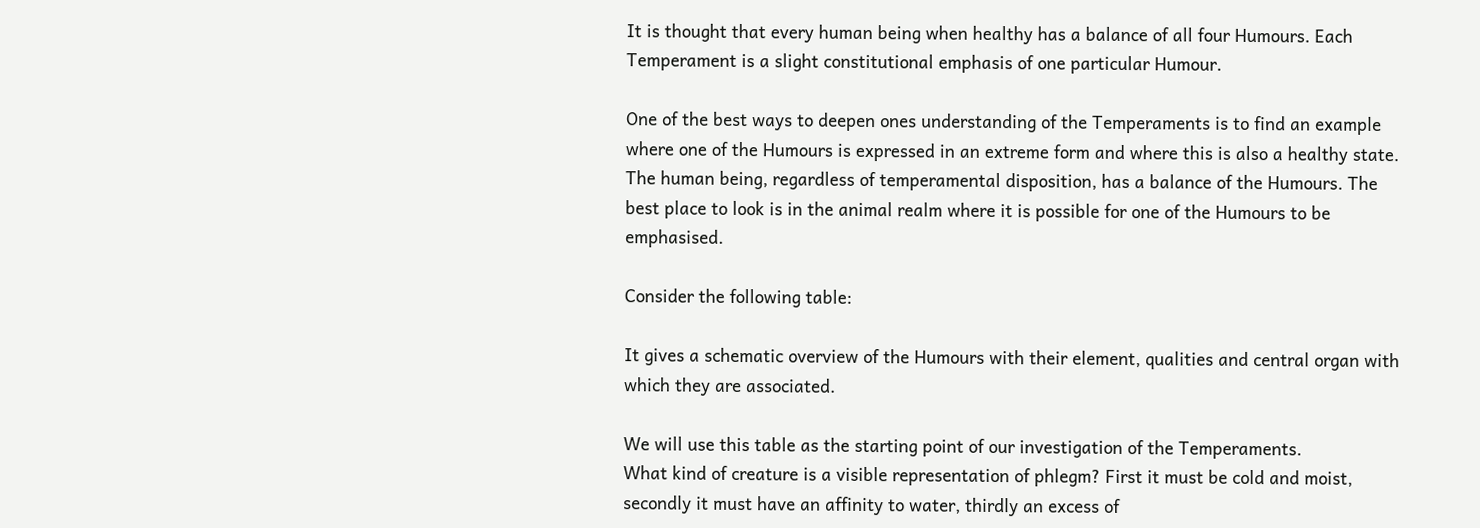It is thought that every human being when healthy has a balance of all four Humours. Each Temperament is a slight constitutional emphasis of one particular Humour.

One of the best ways to deepen ones understanding of the Temperaments is to find an example where one of the Humours is expressed in an extreme form and where this is also a healthy state. The human being, regardless of temperamental disposition, has a balance of the Humours. The best place to look is in the animal realm where it is possible for one of the Humours to be emphasised.

Consider the following table:

It gives a schematic overview of the Humours with their element, qualities and central organ with which they are associated.

We will use this table as the starting point of our investigation of the Temperaments.
What kind of creature is a visible representation of phlegm? First it must be cold and moist, secondly it must have an affinity to water, thirdly an excess of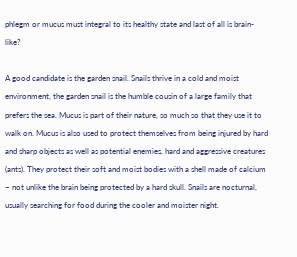phlegm or mucus must integral to its healthy state and last of all is brain-like?

A good candidate is the garden snail. Snails thrive in a cold and moist environment, the garden snail is the humble cousin of a large family that prefers the sea. Mucus is part of their nature, so much so that they use it to walk on. Mucus is also used to protect themselves from being injured by hard and sharp objects as well as potential enemies, hard and aggressive creatures (ants). They protect their soft and moist bodies with a shell made of calcium – not unlike the brain being protected by a hard skull. Snails are nocturnal, usually searching for food during the cooler and moister night.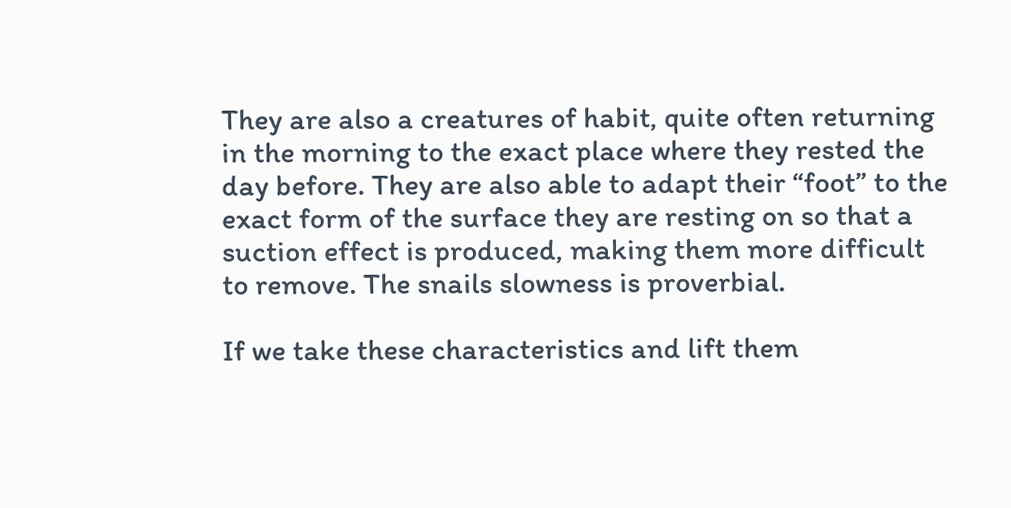They are also a creatures of habit, quite often returning in the morning to the exact place where they rested the day before. They are also able to adapt their “foot” to the exact form of the surface they are resting on so that a suction effect is produced, making them more difficult to remove. The snails slowness is proverbial.

If we take these characteristics and lift them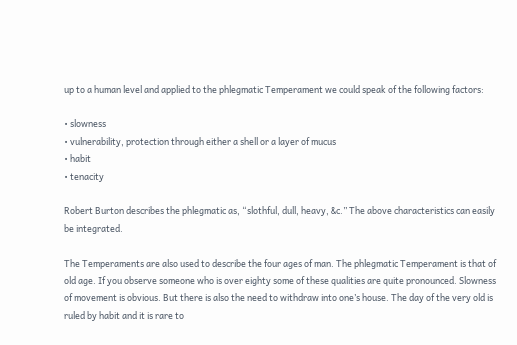up to a human level and applied to the phlegmatic Temperament we could speak of the following factors:

• slowness
• vulnerability, protection through either a shell or a layer of mucus
• habit
• tenacity

Robert Burton describes the phlegmatic as, “slothful, dull, heavy, &c.” The above characteristics can easily be integrated.

The Temperaments are also used to describe the four ages of man. The phlegmatic Temperament is that of old age. If you observe someone who is over eighty some of these qualities are quite pronounced. Slowness of movement is obvious. But there is also the need to withdraw into one’s house. The day of the very old is ruled by habit and it is rare to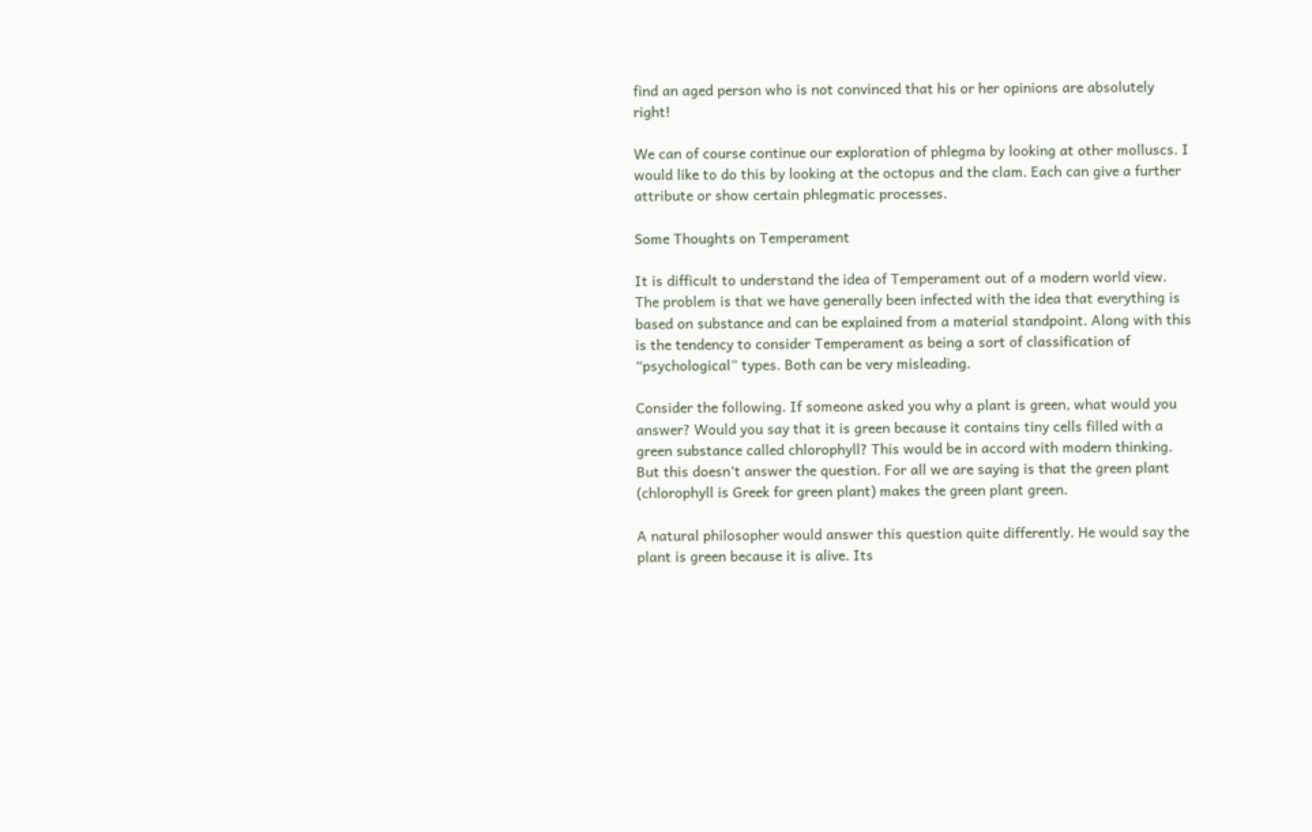find an aged person who is not convinced that his or her opinions are absolutely right!

We can of course continue our exploration of phlegma by looking at other molluscs. I would like to do this by looking at the octopus and the clam. Each can give a further attribute or show certain phlegmatic processes.

Some Thoughts on Temperament

It is difficult to understand the idea of Temperament out of a modern world view. The problem is that we have generally been infected with the idea that everything is based on substance and can be explained from a material standpoint. Along with this is the tendency to consider Temperament as being a sort of classification of “psychological” types. Both can be very misleading.

Consider the following. If someone asked you why a plant is green, what would you answer? Would you say that it is green because it contains tiny cells filled with a green substance called chlorophyll? This would be in accord with modern thinking. But this doesn’t answer the question. For all we are saying is that the green plant (chlorophyll is Greek for green plant) makes the green plant green.

A natural philosopher would answer this question quite differently. He would say the plant is green because it is alive. Its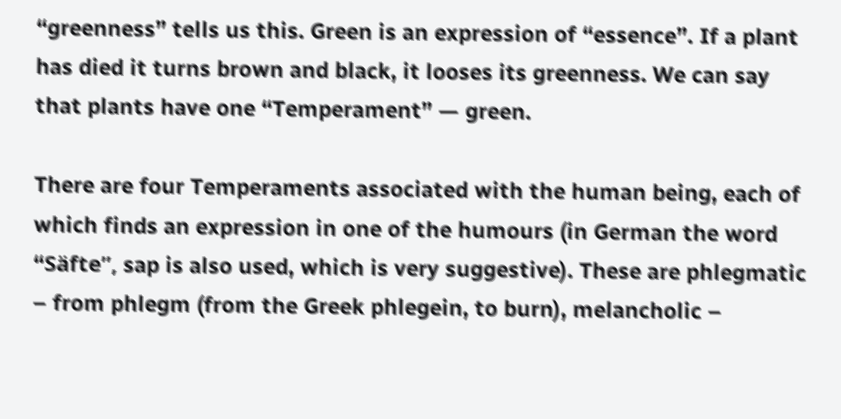“greenness” tells us this. Green is an expression of “essence”. If a plant has died it turns brown and black, it looses its greenness. We can say that plants have one “Temperament” — green.

There are four Temperaments associated with the human being, each of which finds an expression in one of the humours (in German the word “Säfte”, sap is also used, which is very suggestive). These are phlegmatic – from phlegm (from the Greek phlegein, to burn), melancholic –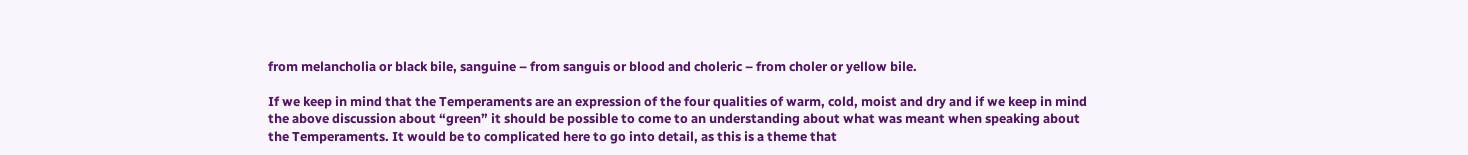from melancholia or black bile, sanguine – from sanguis or blood and choleric – from choler or yellow bile.

If we keep in mind that the Temperaments are an expression of the four qualities of warm, cold, moist and dry and if we keep in mind the above discussion about “green” it should be possible to come to an understanding about what was meant when speaking about the Temperaments. It would be to complicated here to go into detail, as this is a theme that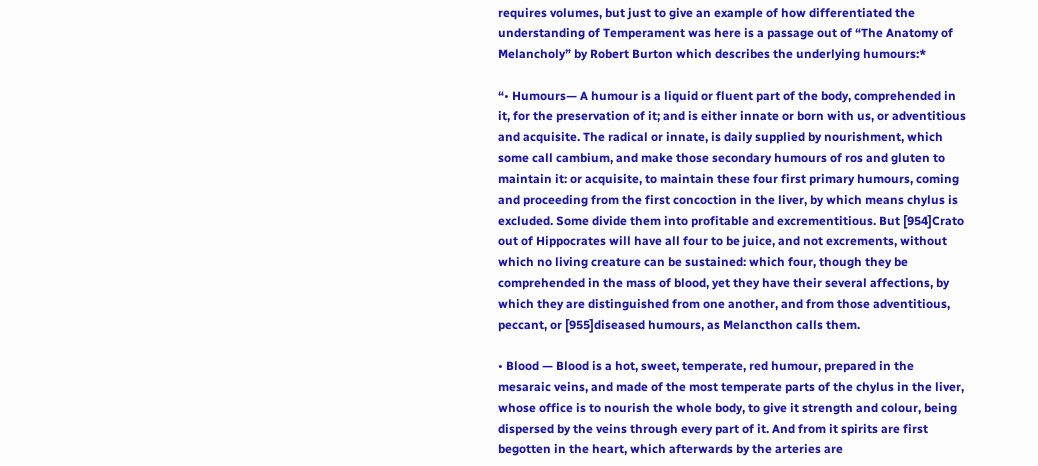requires volumes, but just to give an example of how differentiated the understanding of Temperament was here is a passage out of “The Anatomy of Melancholy” by Robert Burton which describes the underlying humours:*

“• Humours— A humour is a liquid or fluent part of the body, comprehended in it, for the preservation of it; and is either innate or born with us, or adventitious and acquisite. The radical or innate, is daily supplied by nourishment, which some call cambium, and make those secondary humours of ros and gluten to maintain it: or acquisite, to maintain these four first primary humours, coming and proceeding from the first concoction in the liver, by which means chylus is excluded. Some divide them into profitable and excrementitious. But [954]Crato out of Hippocrates will have all four to be juice, and not excrements, without which no living creature can be sustained: which four, though they be comprehended in the mass of blood, yet they have their several affections, by which they are distinguished from one another, and from those adventitious, peccant, or [955]diseased humours, as Melancthon calls them.

• Blood — Blood is a hot, sweet, temperate, red humour, prepared in the mesaraic veins, and made of the most temperate parts of the chylus in the liver, whose office is to nourish the whole body, to give it strength and colour, being dispersed by the veins through every part of it. And from it spirits are first begotten in the heart, which afterwards by the arteries are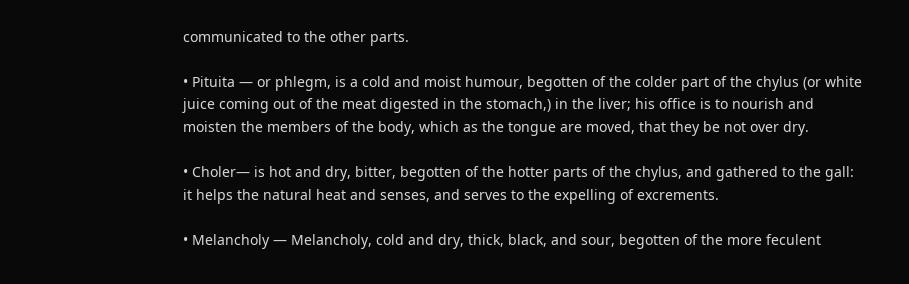communicated to the other parts.

• Pituita — or phlegm, is a cold and moist humour, begotten of the colder part of the chylus (or white juice coming out of the meat digested in the stomach,) in the liver; his office is to nourish and moisten the members of the body, which as the tongue are moved, that they be not over dry.

• Choler— is hot and dry, bitter, begotten of the hotter parts of the chylus, and gathered to the gall: it helps the natural heat and senses, and serves to the expelling of excrements.

• Melancholy — Melancholy, cold and dry, thick, black, and sour, begotten of the more feculent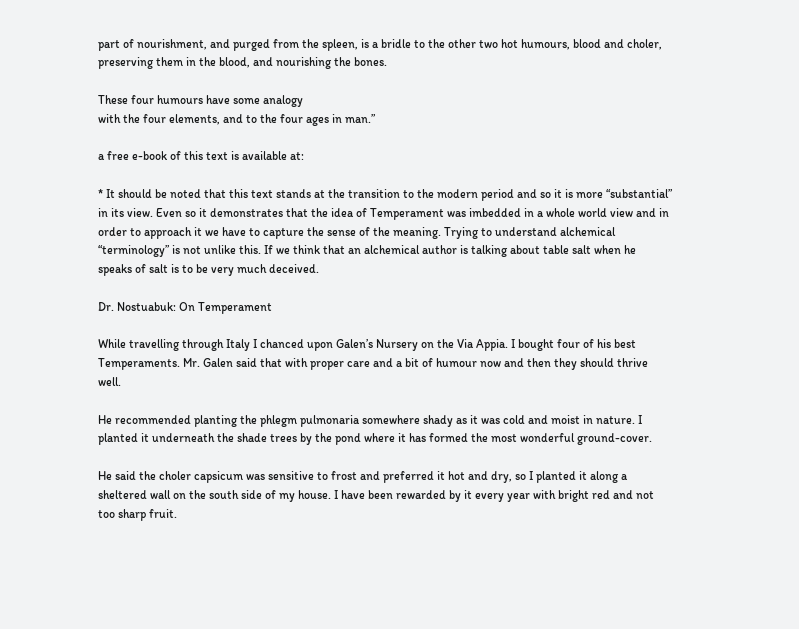part of nourishment, and purged from the spleen, is a bridle to the other two hot humours, blood and choler, preserving them in the blood, and nourishing the bones.

These four humours have some analogy
with the four elements, and to the four ages in man.”

a free e-book of this text is available at:

* It should be noted that this text stands at the transition to the modern period and so it is more “substantial” in its view. Even so it demonstrates that the idea of Temperament was imbedded in a whole world view and in order to approach it we have to capture the sense of the meaning. Trying to understand alchemical “terminology” is not unlike this. If we think that an alchemical author is talking about table salt when he speaks of salt is to be very much deceived.

Dr. Nostuabuk: On Temperament

While travelling through Italy I chanced upon Galen’s Nursery on the Via Appia. I bought four of his best Temperaments. Mr. Galen said that with proper care and a bit of humour now and then they should thrive well.

He recommended planting the phlegm pulmonaria somewhere shady as it was cold and moist in nature. I planted it underneath the shade trees by the pond where it has formed the most wonderful ground-cover.

He said the choler capsicum was sensitive to frost and preferred it hot and dry, so I planted it along a sheltered wall on the south side of my house. I have been rewarded by it every year with bright red and not too sharp fruit.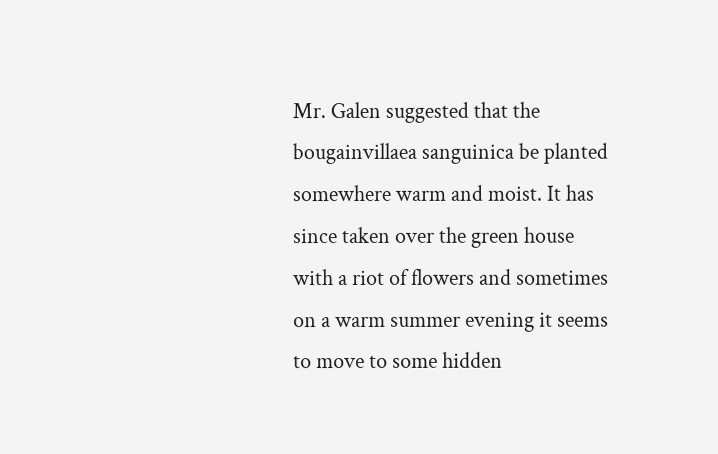Mr. Galen suggested that the bougainvillaea sanguinica be planted somewhere warm and moist. It has since taken over the green house with a riot of flowers and sometimes on a warm summer evening it seems to move to some hidden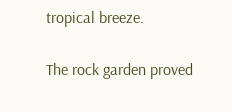tropical breeze.

The rock garden proved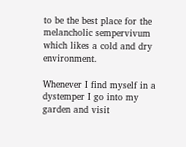to be the best place for the melancholic sempervivum which likes a cold and dry environment.

Whenever I find myself in a dystemper I go into my garden and visit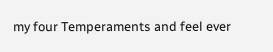my four Temperaments and feel ever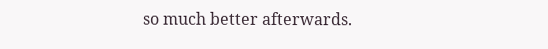so much better afterwards.